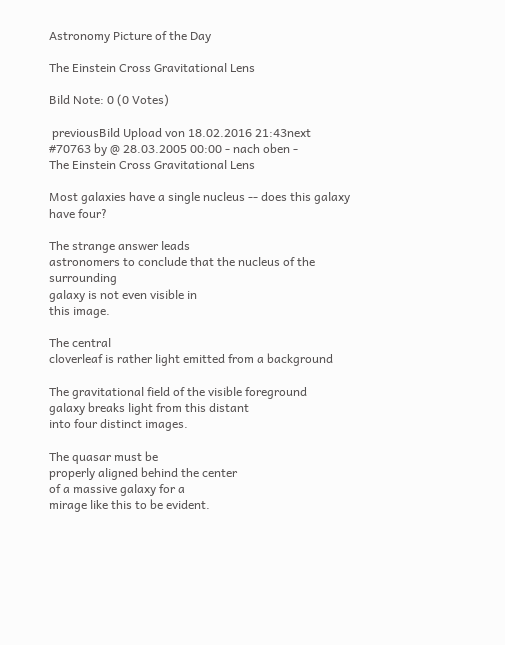Astronomy Picture of the Day

The Einstein Cross Gravitational Lens

Bild Note: 0 (0 Votes)

 previousBild Upload von 18.02.2016 21:43next
#70763 by @ 28.03.2005 00:00 - nach oben -
The Einstein Cross Gravitational Lens

Most galaxies have a single nucleus -- does this galaxy have four?

The strange answer leads
astronomers to conclude that the nucleus of the surrounding
galaxy is not even visible in
this image.

The central
cloverleaf is rather light emitted from a background

The gravitational field of the visible foreground
galaxy breaks light from this distant
into four distinct images.

The quasar must be
properly aligned behind the center
of a massive galaxy for a
mirage like this to be evident.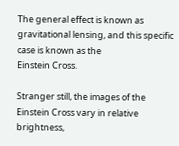The general effect is known as
gravitational lensing, and this specific case is known as the
Einstein Cross.

Stranger still, the images of the
Einstein Cross vary in relative brightness,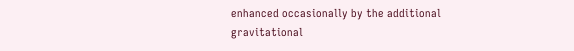enhanced occasionally by the additional
gravitational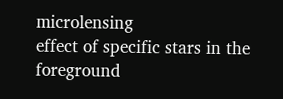microlensing
effect of specific stars in the foreground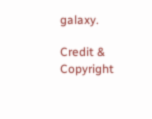galaxy.

Credit & Copyright